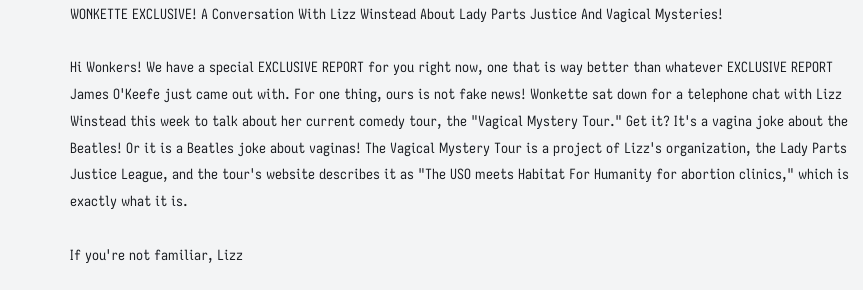WONKETTE EXCLUSIVE! A Conversation With Lizz Winstead About Lady Parts Justice And Vagical Mysteries!

Hi Wonkers! We have a special EXCLUSIVE REPORT for you right now, one that is way better than whatever EXCLUSIVE REPORT James O'Keefe just came out with. For one thing, ours is not fake news! Wonkette sat down for a telephone chat with Lizz Winstead this week to talk about her current comedy tour, the "Vagical Mystery Tour." Get it? It's a vagina joke about the Beatles! Or it is a Beatles joke about vaginas! The Vagical Mystery Tour is a project of Lizz's organization, the Lady Parts Justice League, and the tour's website describes it as "The USO meets Habitat For Humanity for abortion clinics," which is exactly what it is.

If you're not familiar, Lizz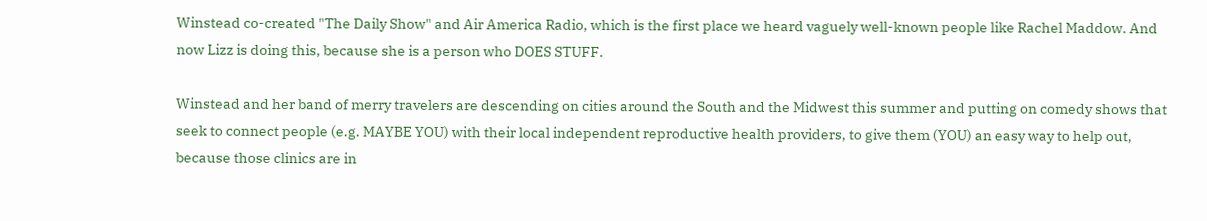Winstead co-created "The Daily Show" and Air America Radio, which is the first place we heard vaguely well-known people like Rachel Maddow. And now Lizz is doing this, because she is a person who DOES STUFF.

Winstead and her band of merry travelers are descending on cities around the South and the Midwest this summer and putting on comedy shows that seek to connect people (e.g. MAYBE YOU) with their local independent reproductive health providers, to give them (YOU) an easy way to help out, because those clinics are in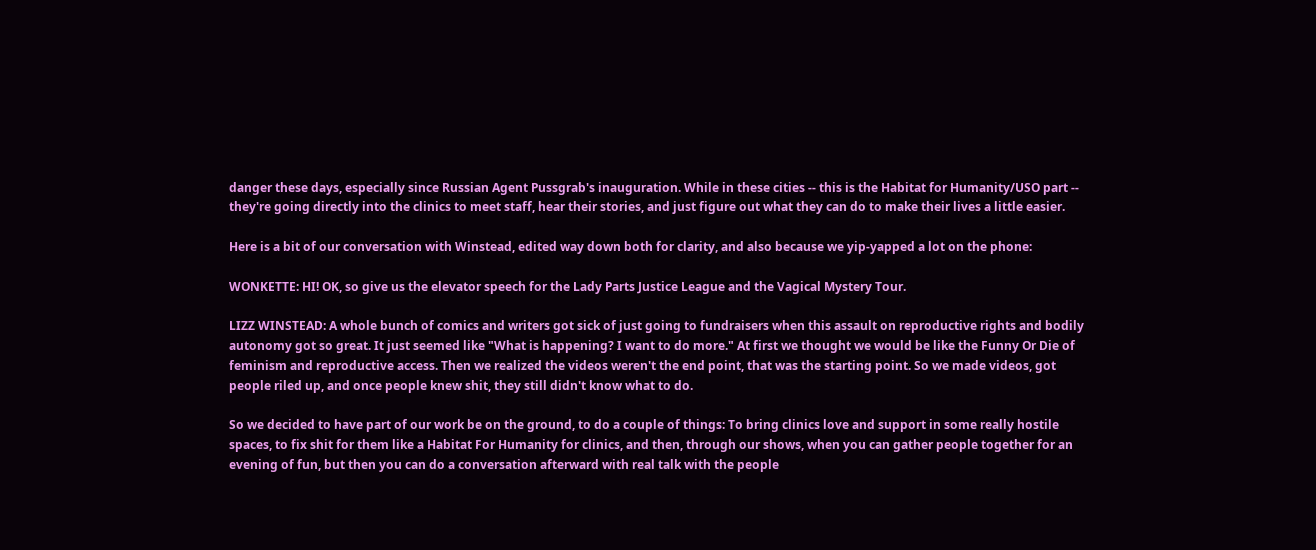danger these days, especially since Russian Agent Pussgrab's inauguration. While in these cities -- this is the Habitat for Humanity/USO part -- they're going directly into the clinics to meet staff, hear their stories, and just figure out what they can do to make their lives a little easier.

Here is a bit of our conversation with Winstead, edited way down both for clarity, and also because we yip-yapped a lot on the phone:

WONKETTE: HI! OK, so give us the elevator speech for the Lady Parts Justice League and the Vagical Mystery Tour.

LIZZ WINSTEAD: A whole bunch of comics and writers got sick of just going to fundraisers when this assault on reproductive rights and bodily autonomy got so great. It just seemed like "What is happening? I want to do more." At first we thought we would be like the Funny Or Die of feminism and reproductive access. Then we realized the videos weren't the end point, that was the starting point. So we made videos, got people riled up, and once people knew shit, they still didn't know what to do.

So we decided to have part of our work be on the ground, to do a couple of things: To bring clinics love and support in some really hostile spaces, to fix shit for them like a Habitat For Humanity for clinics, and then, through our shows, when you can gather people together for an evening of fun, but then you can do a conversation afterward with real talk with the people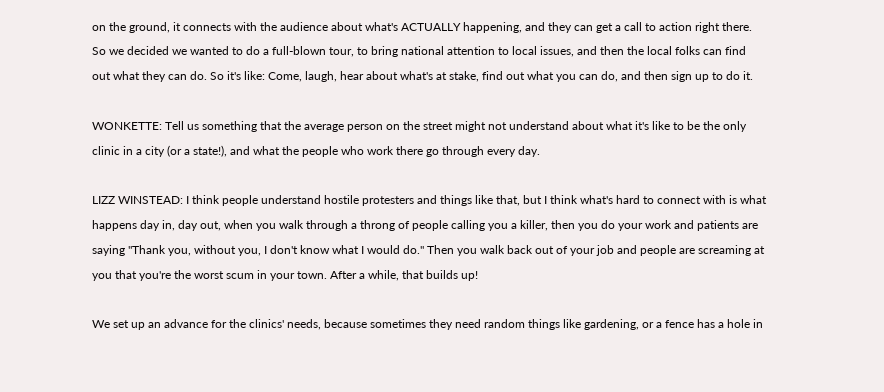on the ground, it connects with the audience about what's ACTUALLY happening, and they can get a call to action right there. So we decided we wanted to do a full-blown tour, to bring national attention to local issues, and then the local folks can find out what they can do. So it's like: Come, laugh, hear about what's at stake, find out what you can do, and then sign up to do it.

WONKETTE: Tell us something that the average person on the street might not understand about what it's like to be the only clinic in a city (or a state!), and what the people who work there go through every day.

LIZZ WINSTEAD: I think people understand hostile protesters and things like that, but I think what's hard to connect with is what happens day in, day out, when you walk through a throng of people calling you a killer, then you do your work and patients are saying "Thank you, without you, I don't know what I would do." Then you walk back out of your job and people are screaming at you that you're the worst scum in your town. After a while, that builds up!

We set up an advance for the clinics' needs, because sometimes they need random things like gardening, or a fence has a hole in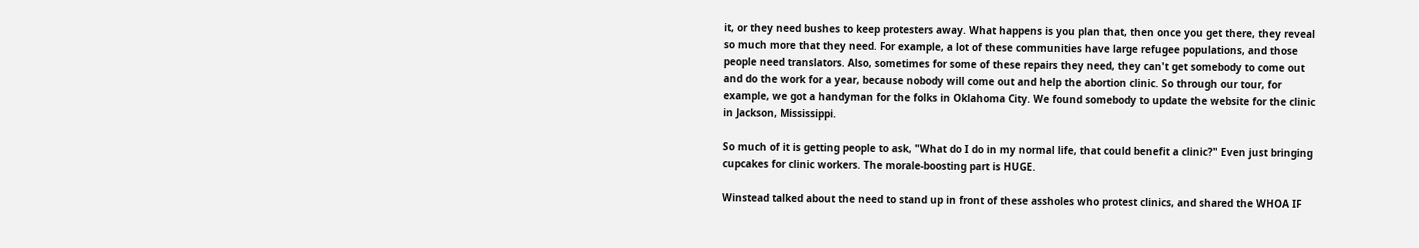it, or they need bushes to keep protesters away. What happens is you plan that, then once you get there, they reveal so much more that they need. For example, a lot of these communities have large refugee populations, and those people need translators. Also, sometimes for some of these repairs they need, they can't get somebody to come out and do the work for a year, because nobody will come out and help the abortion clinic. So through our tour, for example, we got a handyman for the folks in Oklahoma City. We found somebody to update the website for the clinic in Jackson, Mississippi.

So much of it is getting people to ask, "What do I do in my normal life, that could benefit a clinic?" Even just bringing cupcakes for clinic workers. The morale-boosting part is HUGE.

Winstead talked about the need to stand up in front of these assholes who protest clinics, and shared the WHOA IF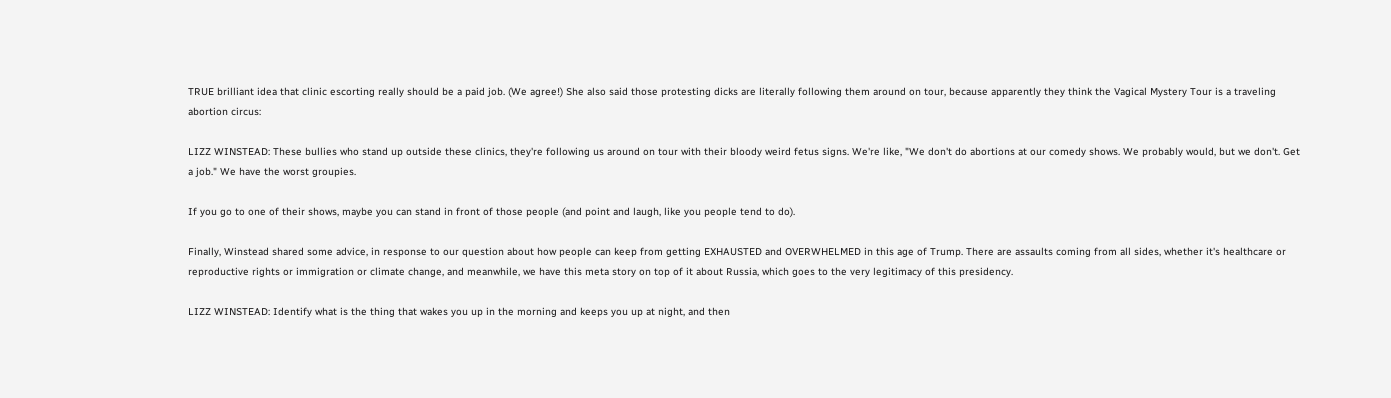TRUE brilliant idea that clinic escorting really should be a paid job. (We agree!) She also said those protesting dicks are literally following them around on tour, because apparently they think the Vagical Mystery Tour is a traveling abortion circus:

LIZZ WINSTEAD: These bullies who stand up outside these clinics, they're following us around on tour with their bloody weird fetus signs. We're like, "We don't do abortions at our comedy shows. We probably would, but we don't. Get a job." We have the worst groupies.

If you go to one of their shows, maybe you can stand in front of those people (and point and laugh, like you people tend to do).

Finally, Winstead shared some advice, in response to our question about how people can keep from getting EXHAUSTED and OVERWHELMED in this age of Trump. There are assaults coming from all sides, whether it's healthcare or reproductive rights or immigration or climate change, and meanwhile, we have this meta story on top of it about Russia, which goes to the very legitimacy of this presidency.

LIZZ WINSTEAD: Identify what is the thing that wakes you up in the morning and keeps you up at night, and then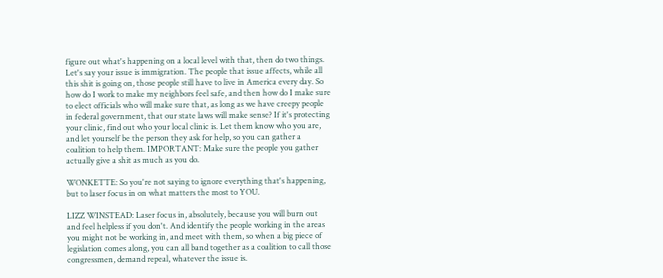figure out what's happening on a local level with that, then do two things. Let's say your issue is immigration. The people that issue affects, while all this shit is going on, those people still have to live in America every day. So how do I work to make my neighbors feel safe, and then how do I make sure to elect officials who will make sure that, as long as we have creepy people in federal government, that our state laws will make sense? If it's protecting your clinic, find out who your local clinic is. Let them know who you are, and let yourself be the person they ask for help, so you can gather a coalition to help them. IMPORTANT: Make sure the people you gather actually give a shit as much as you do.

WONKETTE: So you're not saying to ignore everything that's happening, but to laser focus in on what matters the most to YOU.

LIZZ WINSTEAD: Laser focus in, absolutely, because you will burn out and feel helpless if you don't. And identify the people working in the areas you might not be working in, and meet with them, so when a big piece of legislation comes along, you can all band together as a coalition to call those congressmen, demand repeal, whatever the issue is.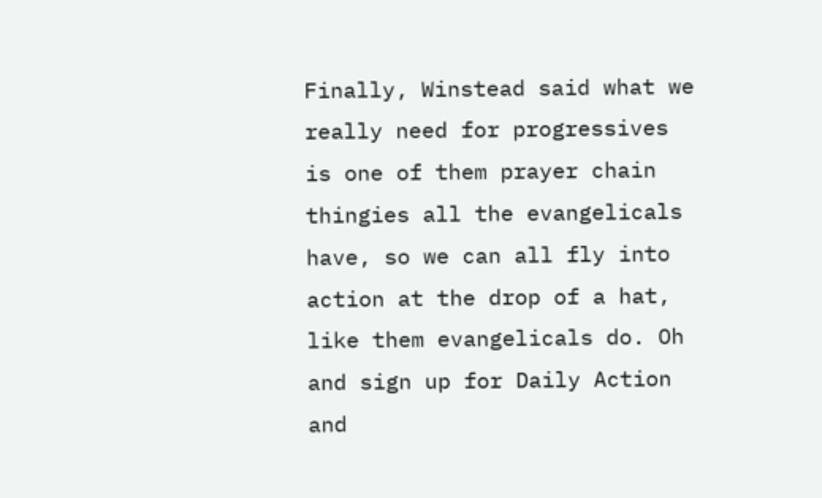Finally, Winstead said what we really need for progressives is one of them prayer chain thingies all the evangelicals have, so we can all fly into action at the drop of a hat, like them evangelicals do. Oh and sign up for Daily Action and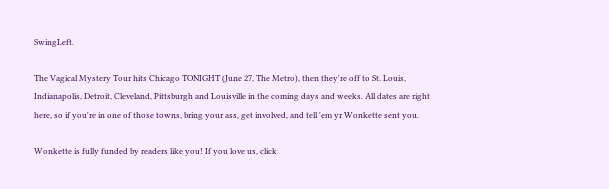SwingLeft.

The Vagical Mystery Tour hits Chicago TONIGHT (June 27, The Metro), then they're off to St. Louis, Indianapolis, Detroit, Cleveland, Pittsburgh and Louisville in the coming days and weeks. All dates are right here, so if you're in one of those towns, bring your ass, get involved, and tell 'em yr Wonkette sent you.

Wonkette is fully funded by readers like you! If you love us, click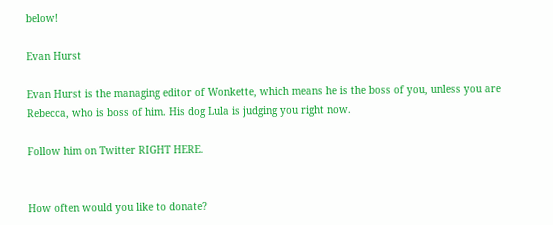below!

Evan Hurst

Evan Hurst is the managing editor of Wonkette, which means he is the boss of you, unless you are Rebecca, who is boss of him. His dog Lula is judging you right now.

Follow him on Twitter RIGHT HERE.


How often would you like to donate?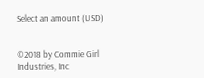Select an amount (USD)


©2018 by Commie Girl Industries, Inc